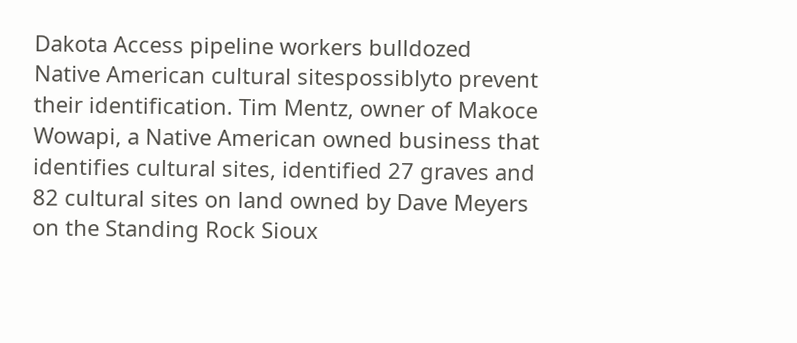Dakota Access pipeline workers bulldozed Native American cultural sitespossiblyto prevent their identification. Tim Mentz, owner of Makoce Wowapi, a Native American owned business that identifies cultural sites, identified 27 graves and 82 cultural sites on land owned by Dave Meyers on the Standing Rock Sioux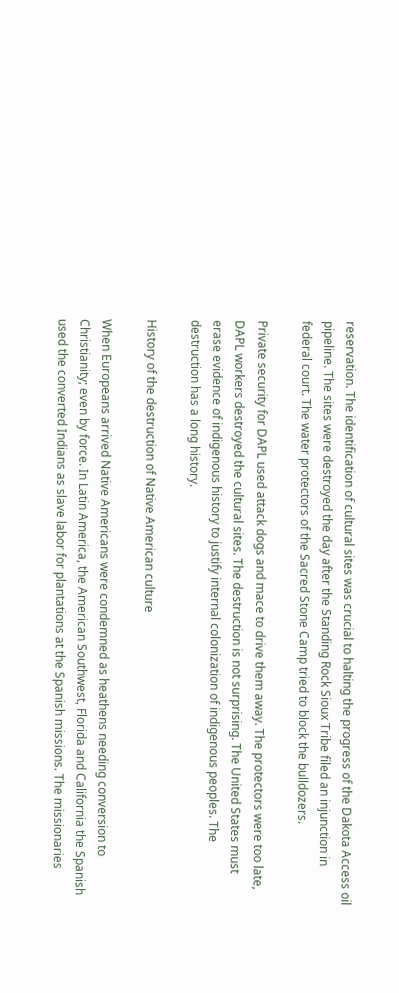reservation. The identification of cultural sites was crucial to halting the progress of the Dakota Access oil pipeline. The sites were destroyed the day after the Standing Rock Sioux Tribe filed an injunction in federal court. The water protectors of the Sacred Stone Camp tried to block the bulldozers.

Private security for DAPL used attack dogs and mace to drive them away. The protectors were too late, DAPL workers destroyed the cultural sites. The destruction is not surprising. The United States must erase evidence of indigenous history to justify internal colonization of indigenous peoples. The destruction has a long history.

History of the destruction of Native American culture

When Europeans arrived Native Americans were condemned as heathens needing conversion to Christianity; even by force. In Latin America, the American Southwest, Florida and California the Spanish used the converted Indians as slave labor for plantations at the Spanish missions. The missionaries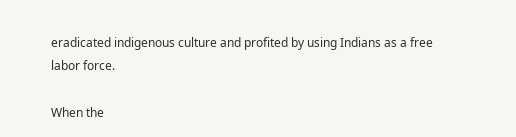eradicated indigenous culture and profited by using Indians as a free labor force.

When the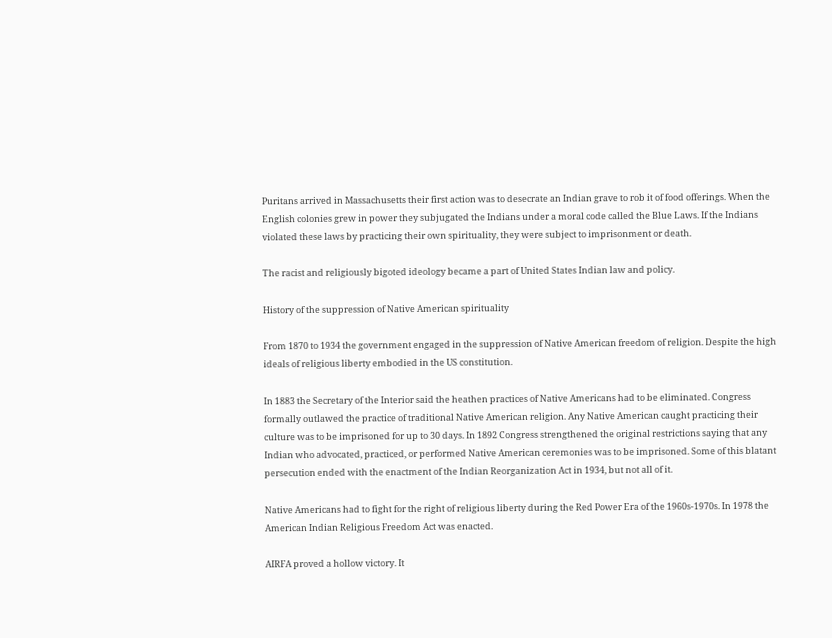Puritans arrived in Massachusetts their first action was to desecrate an Indian grave to rob it of food offerings. When the English colonies grew in power they subjugated the Indians under a moral code called the Blue Laws. If the Indians violated these laws by practicing their own spirituality, they were subject to imprisonment or death.

The racist and religiously bigoted ideology became a part of United States Indian law and policy.

History of the suppression of Native American spirituality

From 1870 to 1934 the government engaged in the suppression of Native American freedom of religion. Despite the high ideals of religious liberty embodied in the US constitution.

In 1883 the Secretary of the Interior said the heathen practices of Native Americans had to be eliminated. Congress formally outlawed the practice of traditional Native American religion. Any Native American caught practicing their culture was to be imprisoned for up to 30 days. In 1892 Congress strengthened the original restrictions saying that any Indian who advocated, practiced, or performed Native American ceremonies was to be imprisoned. Some of this blatant persecution ended with the enactment of the Indian Reorganization Act in 1934, but not all of it.

Native Americans had to fight for the right of religious liberty during the Red Power Era of the 1960s-1970s. In 1978 the American Indian Religious Freedom Act was enacted.

AIRFA proved a hollow victory. It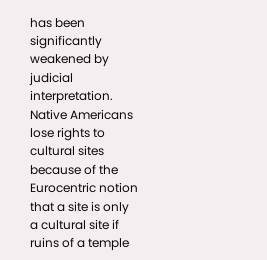has been significantly weakened by judicial interpretation. Native Americans lose rights to cultural sites because of the Eurocentric notion that a site is only a cultural site if ruins of a temple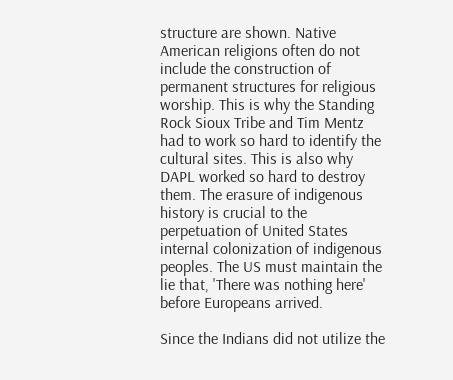structure are shown. Native American religions often do not include the construction of permanent structures for religious worship. This is why the Standing Rock Sioux Tribe and Tim Mentz had to work so hard to identify the cultural sites. This is also why DAPL worked so hard to destroy them. The erasure of indigenous history is crucial to the perpetuation of United States internal colonization of indigenous peoples. The US must maintain the lie that, 'There was nothing here' before Europeans arrived.

Since the Indians did not utilize the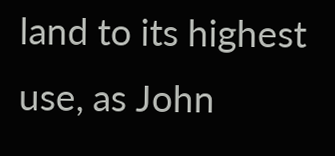land to its highest use, as John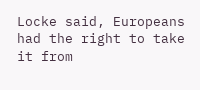Locke said, Europeans had the right to take it from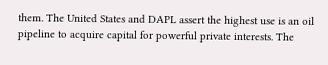them. The United States and DAPL assert the highest use is an oil pipeline to acquire capital for powerful private interests. The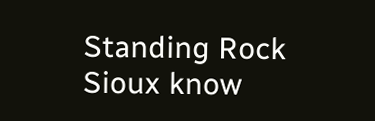Standing Rock Sioux know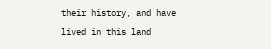their history, and have lived in this land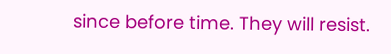since before time. They will resist.